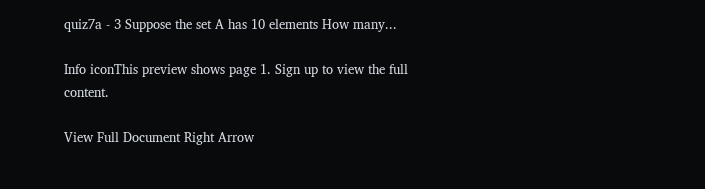quiz7a - 3 Suppose the set A has 10 elements How many...

Info iconThis preview shows page 1. Sign up to view the full content.

View Full Document Right Arrow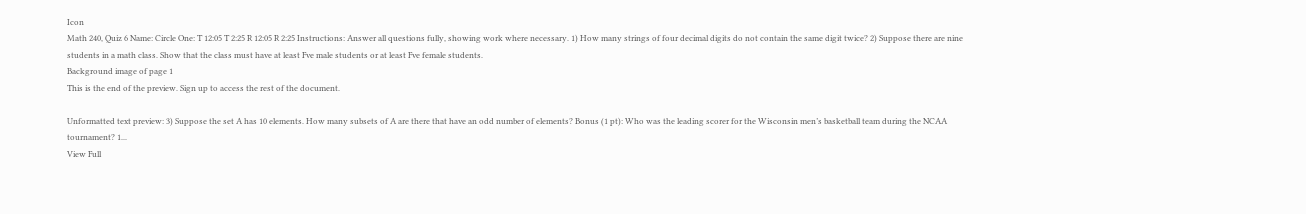Icon
Math 240, Quiz 6 Name: Circle One: T 12:05 T 2:25 R 12:05 R 2:25 Instructions: Answer all questions fully, showing work where necessary. 1) How many strings of four decimal digits do not contain the same digit twice? 2) Suppose there are nine students in a math class. Show that the class must have at least Fve male students or at least Fve female students.
Background image of page 1
This is the end of the preview. Sign up to access the rest of the document.

Unformatted text preview: 3) Suppose the set A has 10 elements. How many subsets of A are there that have an odd number of elements? Bonus (1 pt): Who was the leading scorer for the Wisconsin men’s basketball team during the NCAA tournament? 1...
View Full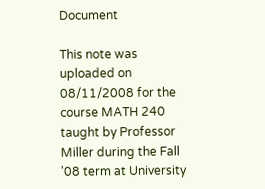Document

This note was uploaded on 08/11/2008 for the course MATH 240 taught by Professor Miller during the Fall '08 term at University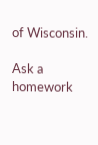of Wisconsin.

Ask a homework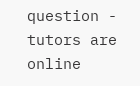question - tutors are online